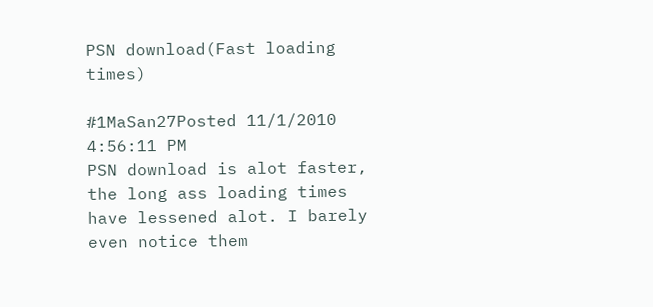PSN download(Fast loading times)

#1MaSan27Posted 11/1/2010 4:56:11 PM
PSN download is alot faster, the long ass loading times have lessened alot. I barely even notice them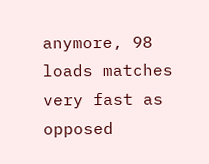anymore, 98 loads matches very fast as opposed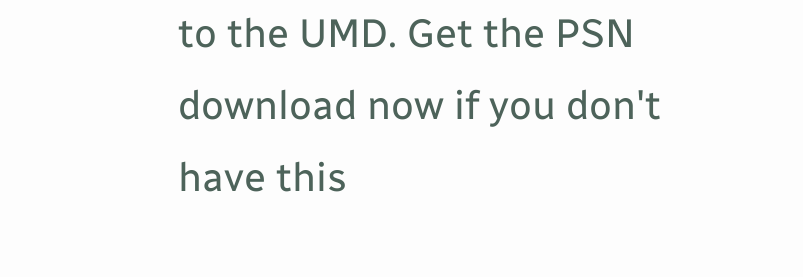to the UMD. Get the PSN download now if you don't have this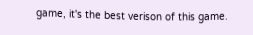game, it's the best verison of this game.